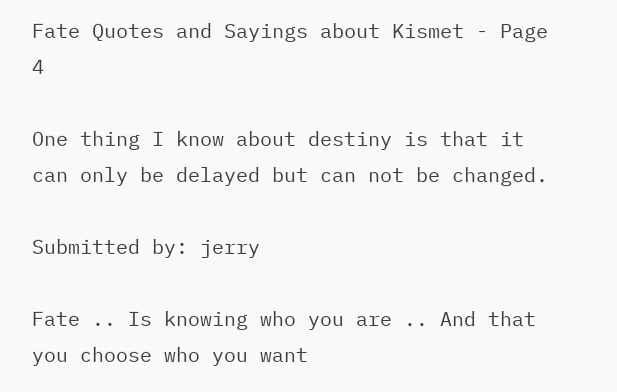Fate Quotes and Sayings about Kismet - Page 4

One thing I know about destiny is that it can only be delayed but can not be changed.

Submitted by: jerry

Fate .. Is knowing who you are .. And that you choose who you want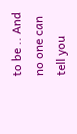to be .. And no one can tell you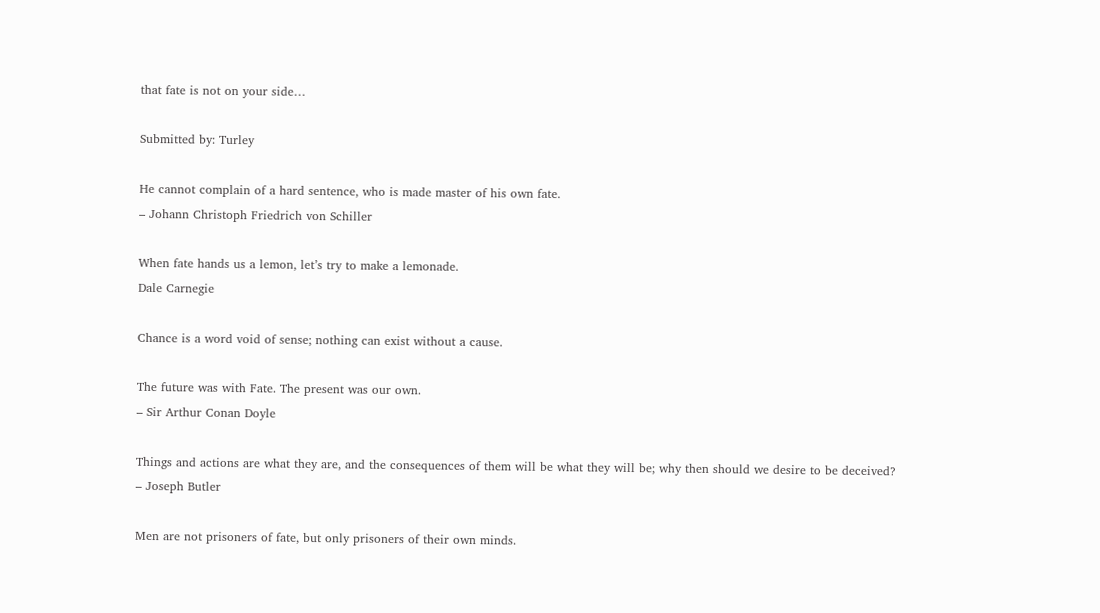that fate is not on your side…

Submitted by: Turley

He cannot complain of a hard sentence, who is made master of his own fate.
– Johann Christoph Friedrich von Schiller

When fate hands us a lemon, let’s try to make a lemonade.
Dale Carnegie

Chance is a word void of sense; nothing can exist without a cause.

The future was with Fate. The present was our own.
– Sir Arthur Conan Doyle

Things and actions are what they are, and the consequences of them will be what they will be; why then should we desire to be deceived?
– Joseph Butler

Men are not prisoners of fate, but only prisoners of their own minds.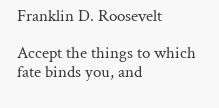Franklin D. Roosevelt

Accept the things to which fate binds you, and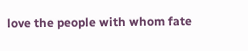love the people with whom fate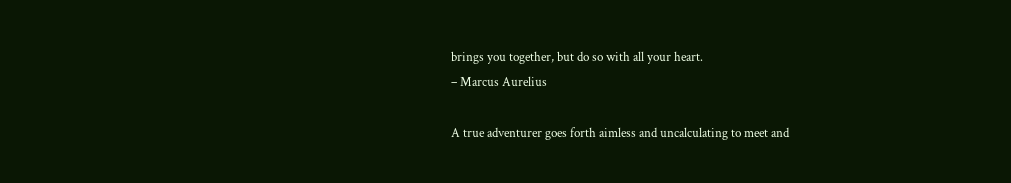brings you together, but do so with all your heart.
– Marcus Aurelius

A true adventurer goes forth aimless and uncalculating to meet and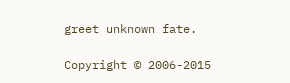greet unknown fate.

Copyright © 2006-2015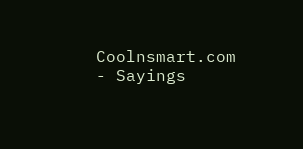Coolnsmart.com - Sayings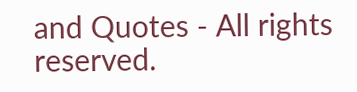and Quotes - All rights reserved.